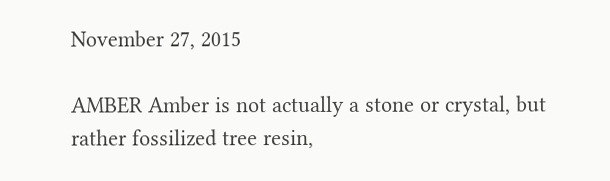November 27, 2015

AMBER Amber is not actually a stone or crystal, but rather fossilized tree resin,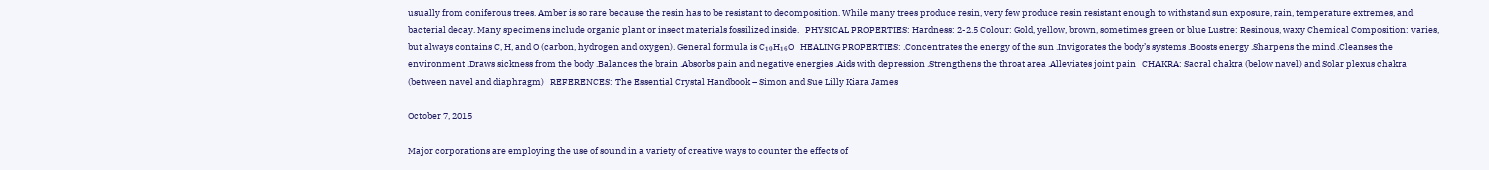usually from coniferous trees. Amber is so rare because the resin has to be resistant to decomposition. While many trees produce resin, very few produce resin resistant enough to withstand sun exposure, rain, temperature extremes, and bacterial decay. Many specimens include organic plant or insect materials fossilized inside.   PHYSICAL PROPERTIES: Hardness: 2-2.5 Colour: Gold, yellow, brown, sometimes green or blue Lustre: Resinous, waxy Chemical Composition: varies, but always contains C, H, and O (carbon, hydrogen and oxygen). General formula is C₁₀H₁₆O   HEALING PROPERTIES: .Concentrates the energy of the sun .Invigorates the body’s systems .Boosts energy .Sharpens the mind .Cleanses the environment .Draws sickness from the body .Balances the brain .Absorbs pain and negative energies .Aids with depression .Strengthens the throat area .Alleviates joint pain   CHAKRA: Sacral chakra (below navel) and Solar plexus chakra (between navel and diaphragm)   REFERENCES: The Essential Crystal Handbook – Simon and Sue Lilly Kiara James

October 7, 2015

Major corporations are employing the use of sound in a variety of creative ways to counter the effects of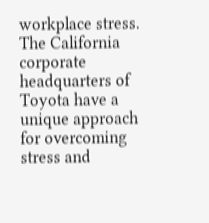workplace stress. The California corporate headquarters of Toyota have a unique approach for overcoming stress and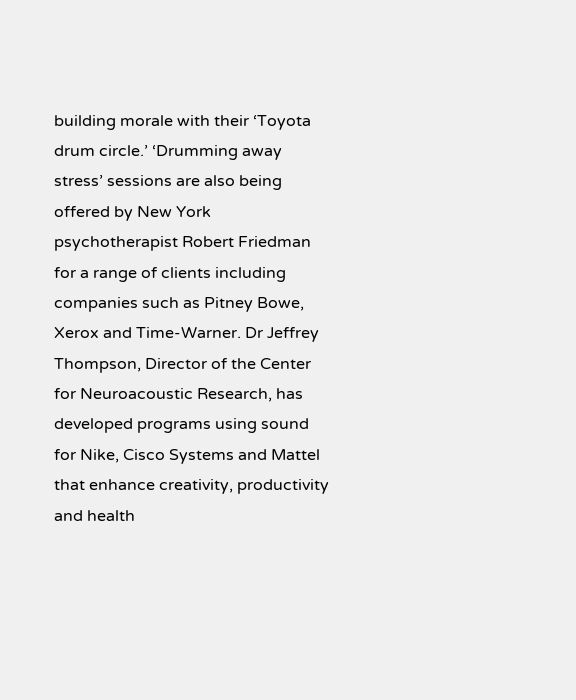building morale with their ‘Toyota drum circle.’ ‘Drumming away stress’ sessions are also being offered by New York psychotherapist Robert Friedman for a range of clients including companies such as Pitney Bowe, Xerox and Time-Warner. Dr Jeffrey Thompson, Director of the Center for Neuroacoustic Research, has developed programs using sound for Nike, Cisco Systems and Mattel that enhance creativity, productivity and health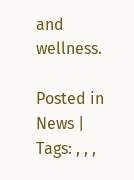and wellness.

Posted in News | Tags: , , ,